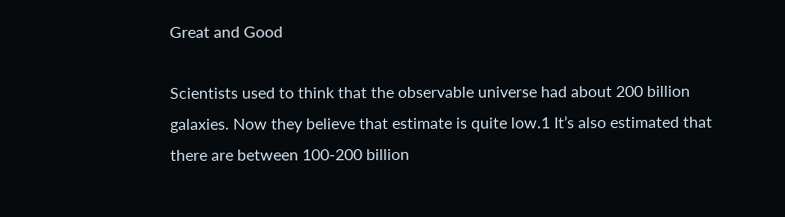Great and Good

Scientists used to think that the observable universe had about 200 billion galaxies. Now they believe that estimate is quite low.1 It’s also estimated that there are between 100-200 billion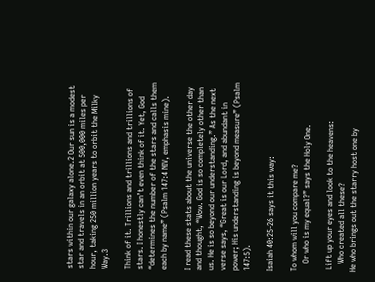stars within our galaxy alone.2 Our sun is a modest star and travels in an orbit at 500,000 miles per hour, taking 250 million years to orbit the Milky Way.3

Think of it. Trillions and trillions and trillions of stars. I honestly can’t even think of it. Yet, God “determines the number of the stars and calls them each by name” (Psalm 147:4 NIV, emphasis mine).

I read these stats about the universe the other day and thought, “Wow. God is so completely other than us. He is so beyond our understanding.” As the next verse says, “Great is our Lord, and abundant in power; His understanding is beyond measure” (Psalm 147:5).

Isaiah 40:25-26 says it this way:

To whom will you compare me?
    Or who is my equal?” says the Holy One.

 Lift up your eyes and look to the heavens:
    Who created all these?
He who brings out the starry host one by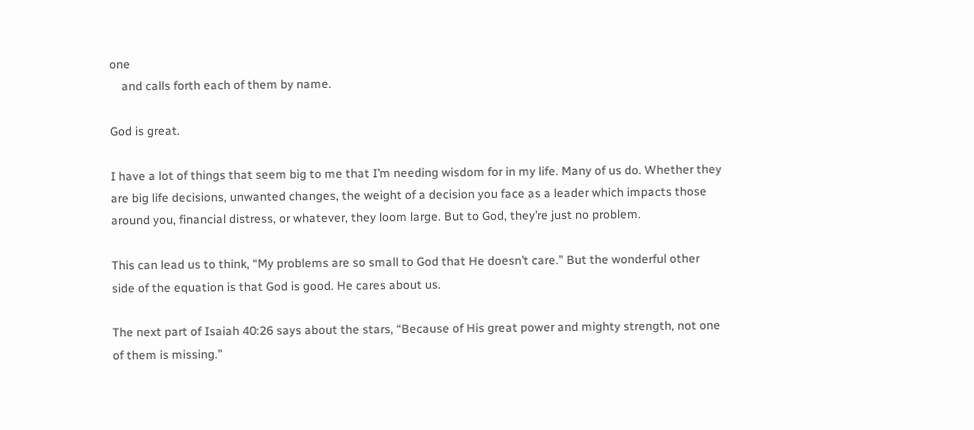one
    and calls forth each of them by name.

God is great.

I have a lot of things that seem big to me that I’m needing wisdom for in my life. Many of us do. Whether they are big life decisions, unwanted changes, the weight of a decision you face as a leader which impacts those around you, financial distress, or whatever, they loom large. But to God, they’re just no problem.

This can lead us to think, “My problems are so small to God that He doesn’t care.” But the wonderful other side of the equation is that God is good. He cares about us.

The next part of Isaiah 40:26 says about the stars, “Because of His great power and mighty strength, not one of them is missing.”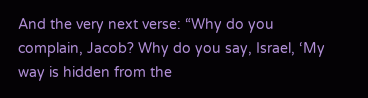And the very next verse: “Why do you complain, Jacob? Why do you say, Israel, ‘My way is hidden from the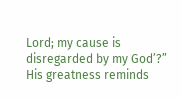Lord; my cause is disregarded by my God’?” His greatness reminds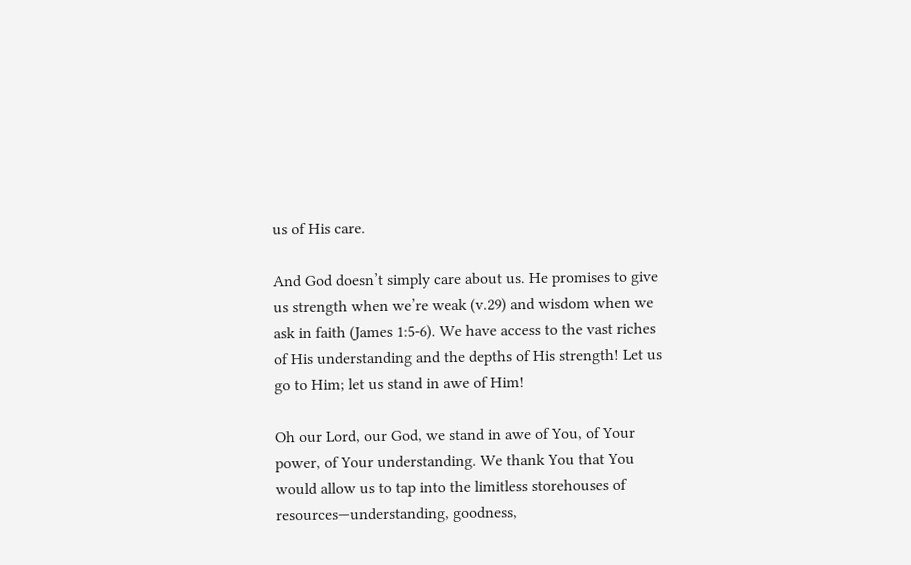us of His care.

And God doesn’t simply care about us. He promises to give us strength when we’re weak (v.29) and wisdom when we ask in faith (James 1:5-6). We have access to the vast riches of His understanding and the depths of His strength! Let us go to Him; let us stand in awe of Him!

Oh our Lord, our God, we stand in awe of You, of Your power, of Your understanding. We thank You that You would allow us to tap into the limitless storehouses of resources—understanding, goodness,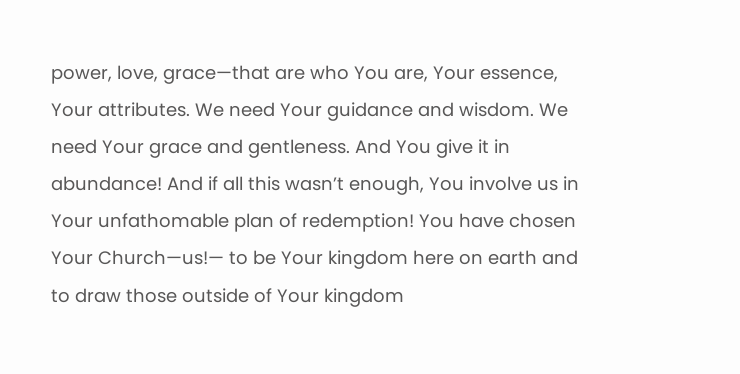power, love, grace—that are who You are, Your essence, Your attributes. We need Your guidance and wisdom. We need Your grace and gentleness. And You give it in abundance! And if all this wasn’t enough, You involve us in Your unfathomable plan of redemption! You have chosen Your Church—us!— to be Your kingdom here on earth and to draw those outside of Your kingdom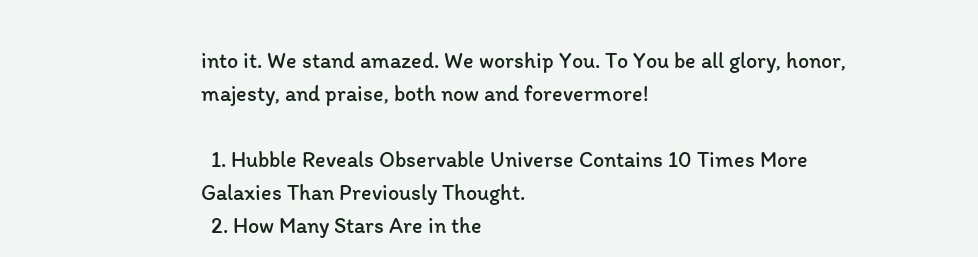into it. We stand amazed. We worship You. To You be all glory, honor, majesty, and praise, both now and forevermore!

  1. Hubble Reveals Observable Universe Contains 10 Times More Galaxies Than Previously Thought.
  2. How Many Stars Are in the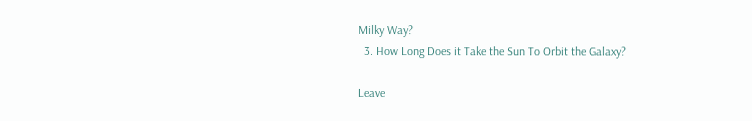Milky Way?
  3. How Long Does it Take the Sun To Orbit the Galaxy?

Leave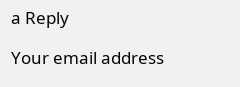a Reply

Your email address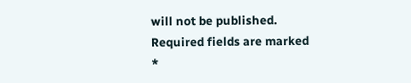will not be published. Required fields are marked *